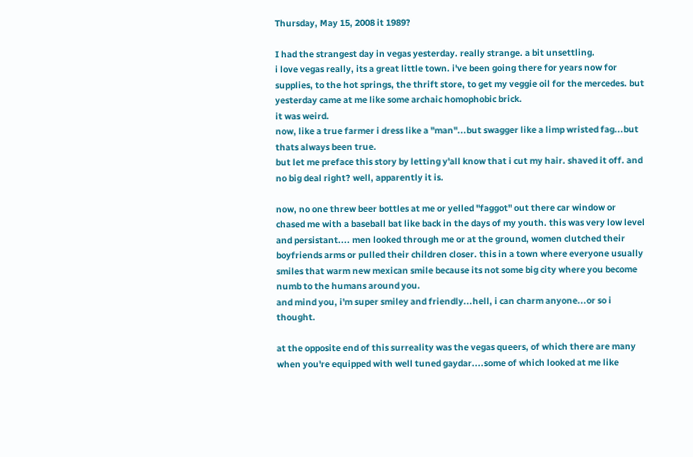Thursday, May 15, 2008 it 1989?

I had the strangest day in vegas yesterday. really strange. a bit unsettling.
i love vegas really, its a great little town. i've been going there for years now for supplies, to the hot springs, the thrift store, to get my veggie oil for the mercedes. but yesterday came at me like some archaic homophobic brick.
it was weird.
now, like a true farmer i dress like a "man"...but swagger like a limp wristed fag...but thats always been true.
but let me preface this story by letting y'all know that i cut my hair. shaved it off. and no big deal right? well, apparently it is.

now, no one threw beer bottles at me or yelled "faggot" out there car window or chased me with a baseball bat like back in the days of my youth. this was very low level and persistant.... men looked through me or at the ground, women clutched their boyfriends arms or pulled their children closer. this in a town where everyone usually smiles that warm new mexican smile because its not some big city where you become numb to the humans around you.
and mind you, i'm super smiley and friendly...hell, i can charm anyone...or so i thought.

at the opposite end of this surreality was the vegas queers, of which there are many when you're equipped with well tuned gaydar....some of which looked at me like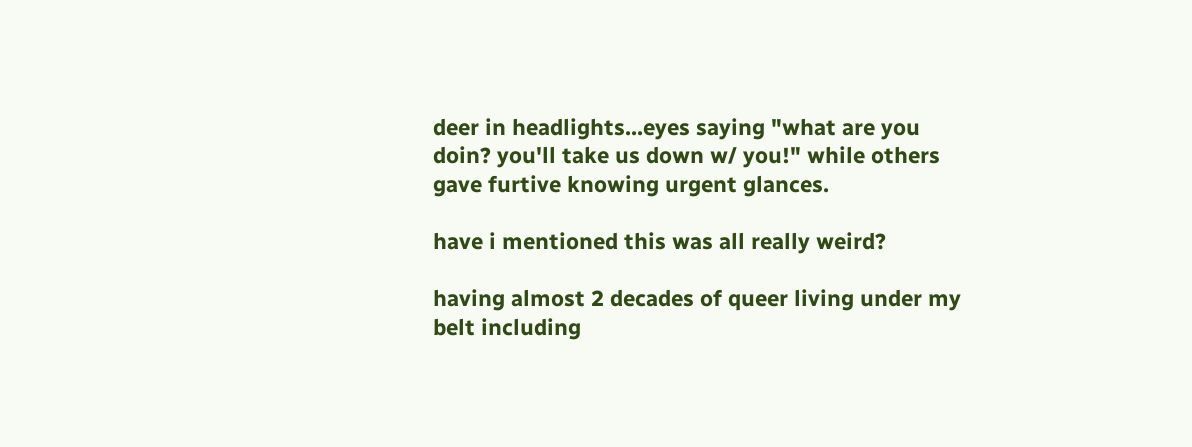deer in headlights...eyes saying "what are you doin? you'll take us down w/ you!" while others gave furtive knowing urgent glances.

have i mentioned this was all really weird?

having almost 2 decades of queer living under my belt including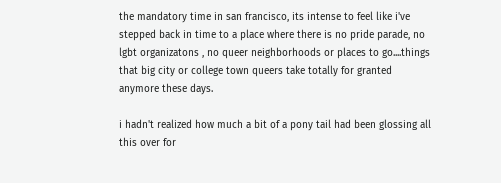the mandatory time in san francisco, its intense to feel like i've stepped back in time to a place where there is no pride parade, no lgbt organizatons , no queer neighborhoods or places to go....things that big city or college town queers take totally for granted anymore these days.

i hadn't realized how much a bit of a pony tail had been glossing all this over for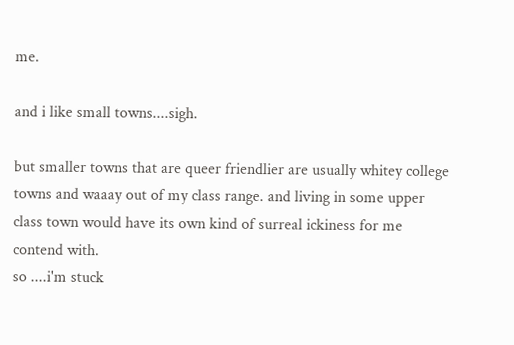me.

and i like small towns....sigh.

but smaller towns that are queer friendlier are usually whitey college towns and waaay out of my class range. and living in some upper class town would have its own kind of surreal ickiness for me contend with.
so ....i'm stuck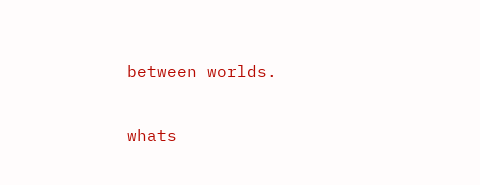between worlds.

whats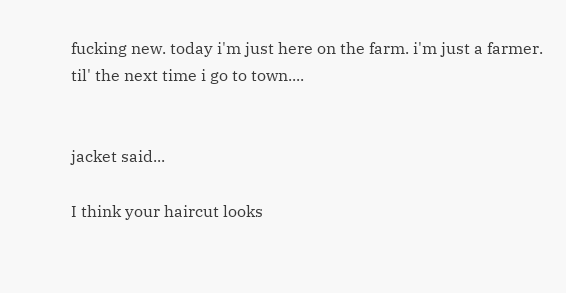fucking new. today i'm just here on the farm. i'm just a farmer.
til' the next time i go to town....


jacket said...

I think your haircut looks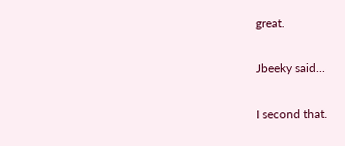great.

Jbeeky said...

I second that.